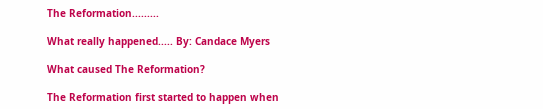The Reformation.........

What really happened..... By: Candace Myers

What caused The Reformation?

The Reformation first started to happen when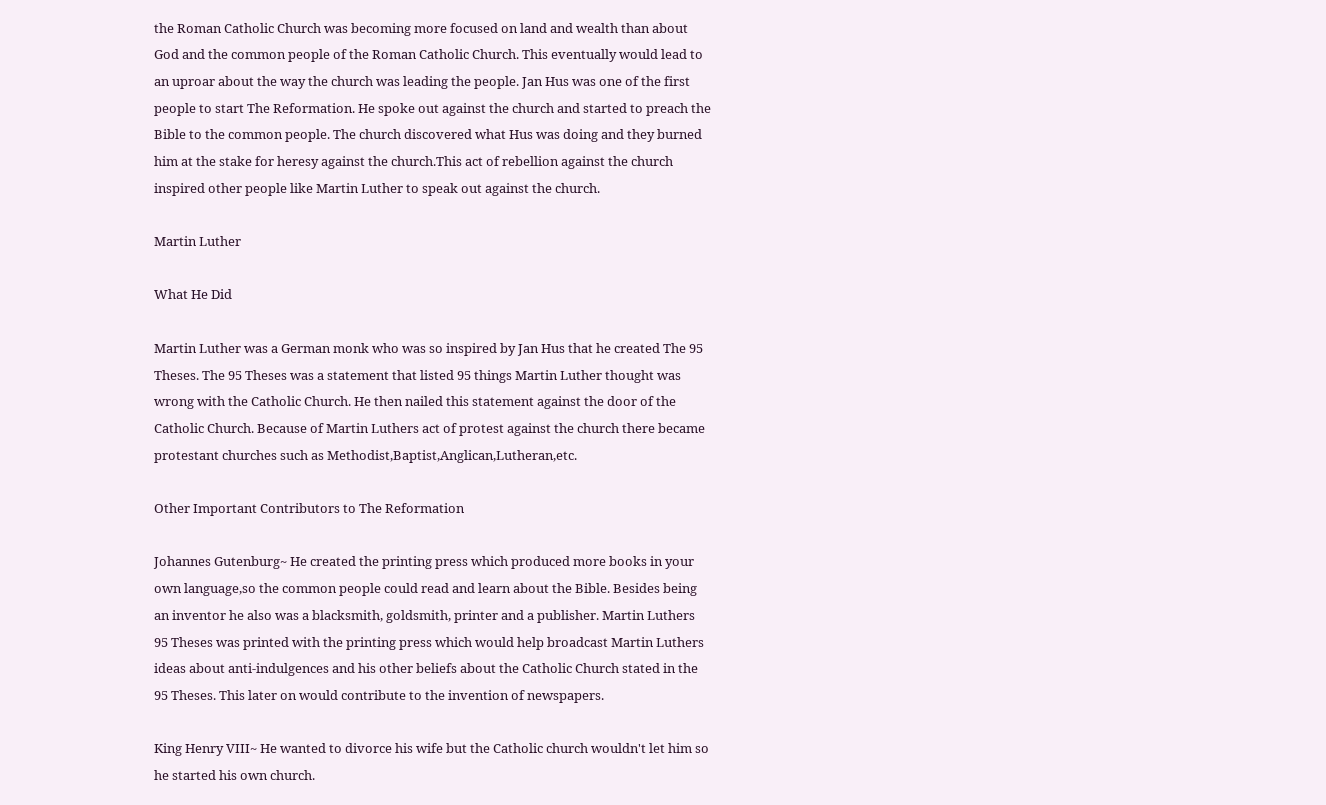the Roman Catholic Church was becoming more focused on land and wealth than about God and the common people of the Roman Catholic Church. This eventually would lead to an uproar about the way the church was leading the people. Jan Hus was one of the first people to start The Reformation. He spoke out against the church and started to preach the Bible to the common people. The church discovered what Hus was doing and they burned him at the stake for heresy against the church.This act of rebellion against the church inspired other people like Martin Luther to speak out against the church.

Martin Luther

What He Did

Martin Luther was a German monk who was so inspired by Jan Hus that he created The 95 Theses. The 95 Theses was a statement that listed 95 things Martin Luther thought was wrong with the Catholic Church. He then nailed this statement against the door of the Catholic Church. Because of Martin Luthers act of protest against the church there became protestant churches such as Methodist,Baptist,Anglican,Lutheran,etc.

Other Important Contributors to The Reformation

Johannes Gutenburg~ He created the printing press which produced more books in your own language,so the common people could read and learn about the Bible. Besides being an inventor he also was a blacksmith, goldsmith, printer and a publisher. Martin Luthers 95 Theses was printed with the printing press which would help broadcast Martin Luthers ideas about anti-indulgences and his other beliefs about the Catholic Church stated in the 95 Theses. This later on would contribute to the invention of newspapers.

King Henry VIII~ He wanted to divorce his wife but the Catholic church wouldn't let him so he started his own church.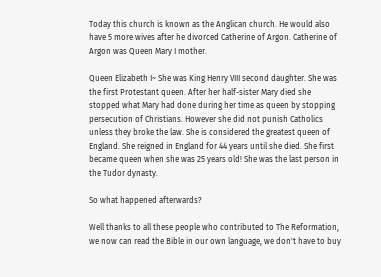Today this church is known as the Anglican church. He would also have 5 more wives after he divorced Catherine of Argon. Catherine of Argon was Queen Mary I mother.

Queen Elizabeth I~ She was King Henry VIII second daughter. She was the first Protestant queen. After her half-sister Mary died she stopped what Mary had done during her time as queen by stopping persecution of Christians. However she did not punish Catholics unless they broke the law. She is considered the greatest queen of England. She reigned in England for 44 years until she died. She first became queen when she was 25 years old! She was the last person in the Tudor dynasty.

So what happened afterwards?

Well thanks to all these people who contributed to The Reformation, we now can read the Bible in our own language, we don't have to buy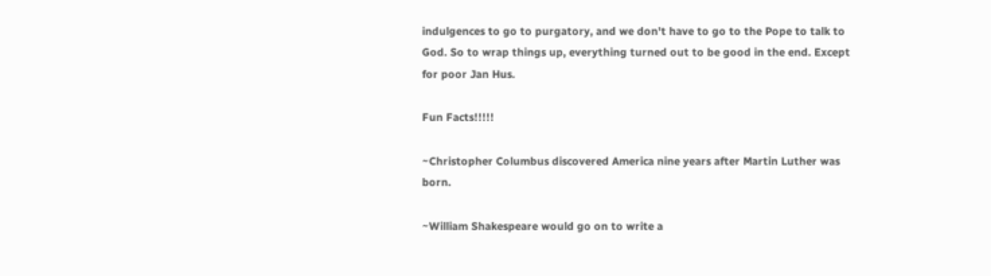indulgences to go to purgatory, and we don't have to go to the Pope to talk to God. So to wrap things up, everything turned out to be good in the end. Except for poor Jan Hus.

Fun Facts!!!!!

~Christopher Columbus discovered America nine years after Martin Luther was born.

~William Shakespeare would go on to write a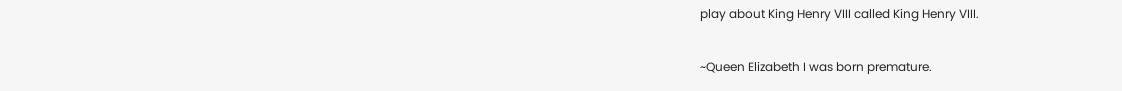play about King Henry VIII called King Henry VIII.

~Queen Elizabeth I was born premature.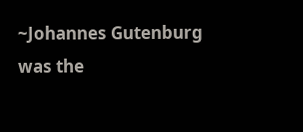~Johannes Gutenburg was the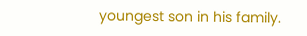youngest son in his family.